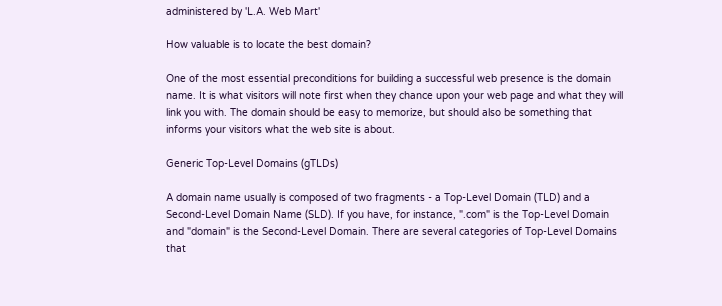administered by 'L.A. Web Mart'

How valuable is to locate the best domain?

One of the most essential preconditions for building a successful web presence is the domain name. It is what visitors will note first when they chance upon your web page and what they will link you with. The domain should be easy to memorize, but should also be something that informs your visitors what the web site is about.

Generic Top-Level Domains (gTLDs)

A domain name usually is composed of two fragments - a Top-Level Domain (TLD) and a Second-Level Domain Name (SLD). If you have, for instance, ".com" is the Top-Level Domain and "domain" is the Second-Level Domain. There are several categories of Top-Level Domains that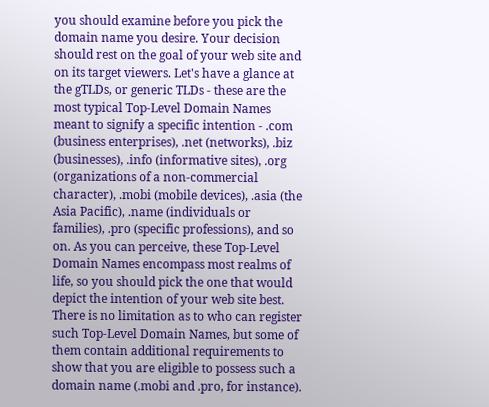you should examine before you pick the domain name you desire. Your decision should rest on the goal of your web site and on its target viewers. Let's have a glance at the gTLDs, or generic TLDs - these are the most typical Top-Level Domain Names meant to signify a specific intention - .com (business enterprises), .net (networks), .biz (businesses), .info (informative sites), .org (organizations of a non-commercial character), .mobi (mobile devices), .asia (the Asia Pacific), .name (individuals or families), .pro (specific professions), and so on. As you can perceive, these Top-Level Domain Names encompass most realms of life, so you should pick the one that would depict the intention of your web site best. There is no limitation as to who can register such Top-Level Domain Names, but some of them contain additional requirements to show that you are eligible to possess such a domain name (.mobi and .pro, for instance).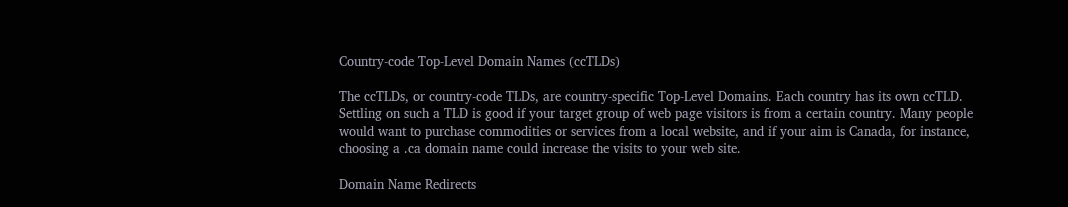Country-code Top-Level Domain Names (ccTLDs)

The ccTLDs, or country-code TLDs, are country-specific Top-Level Domains. Each country has its own ccTLD. Settling on such a TLD is good if your target group of web page visitors is from a certain country. Many people would want to purchase commodities or services from a local website, and if your aim is Canada, for instance, choosing a .ca domain name could increase the visits to your web site.

Domain Name Redirects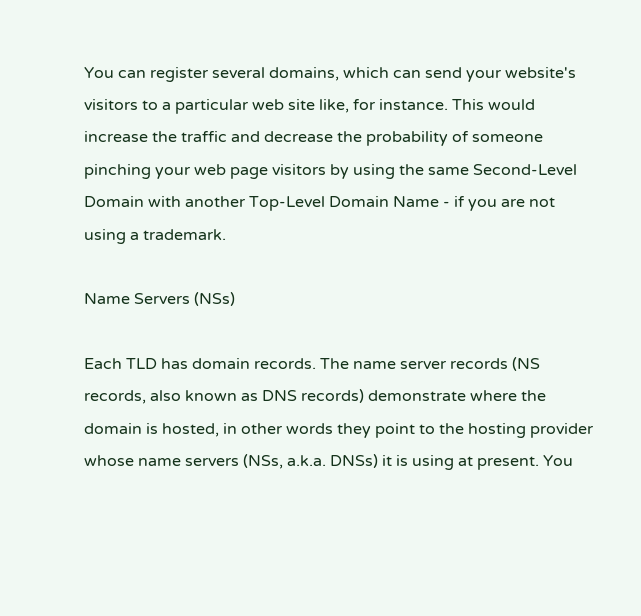You can register several domains, which can send your website's visitors to a particular web site like, for instance. This would increase the traffic and decrease the probability of someone pinching your web page visitors by using the same Second-Level Domain with another Top-Level Domain Name - if you are not using a trademark.

Name Servers (NSs)

Each TLD has domain records. The name server records (NS records, also known as DNS records) demonstrate where the domain is hosted, in other words they point to the hosting provider whose name servers (NSs, a.k.a. DNSs) it is using at present. You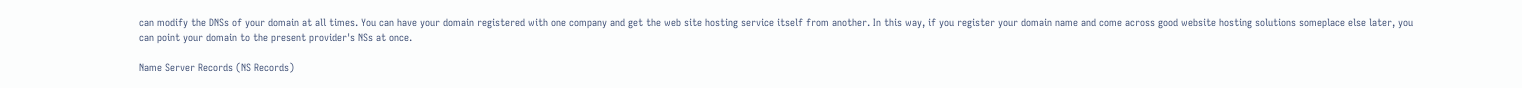can modify the DNSs of your domain at all times. You can have your domain registered with one company and get the web site hosting service itself from another. In this way, if you register your domain name and come across good website hosting solutions someplace else later, you can point your domain to the present provider's NSs at once.

Name Server Records (NS Records)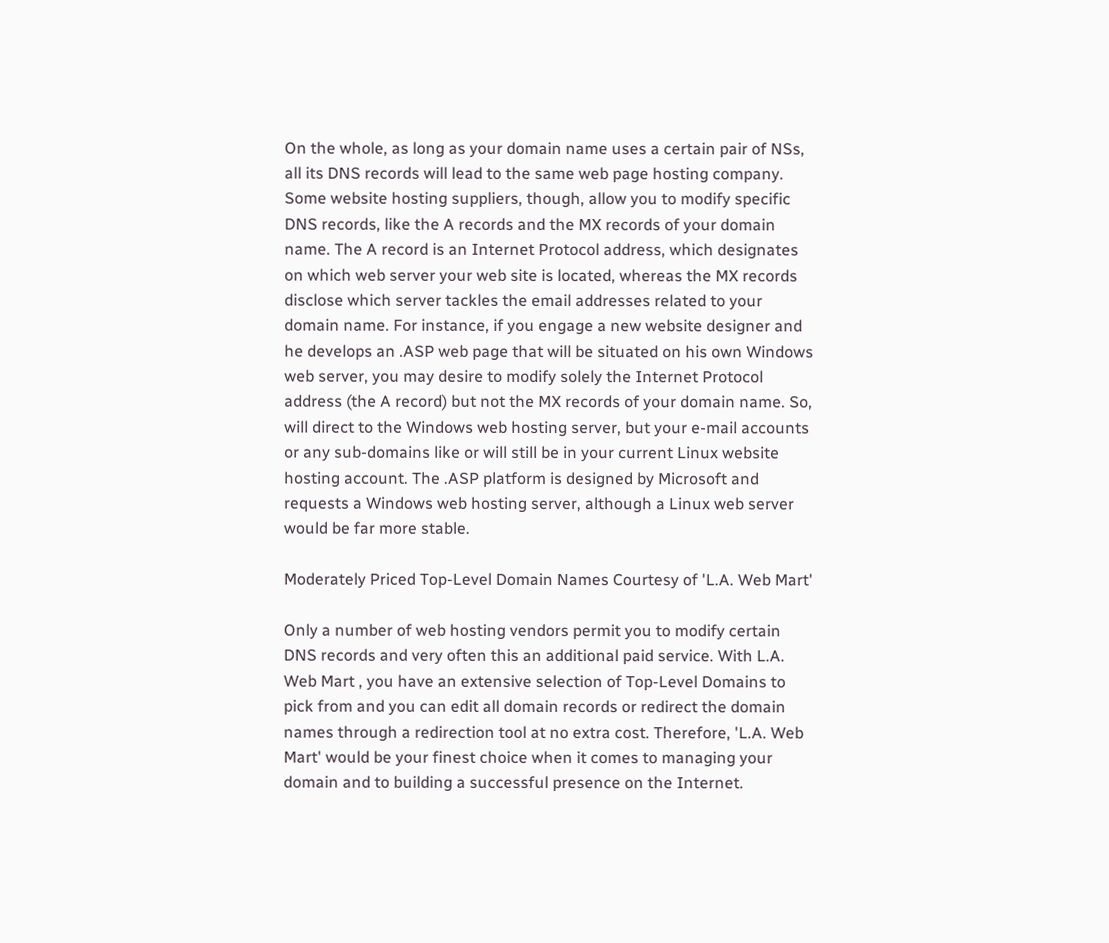On the whole, as long as your domain name uses a certain pair of NSs, all its DNS records will lead to the same web page hosting company. Some website hosting suppliers, though, allow you to modify specific DNS records, like the A records and the MX records of your domain name. The A record is an Internet Protocol address, which designates on which web server your web site is located, whereas the MX records disclose which server tackles the email addresses related to your domain name. For instance, if you engage a new website designer and he develops an .ASP web page that will be situated on his own Windows web server, you may desire to modify solely the Internet Protocol address (the A record) but not the MX records of your domain name. So, will direct to the Windows web hosting server, but your e-mail accounts or any sub-domains like or will still be in your current Linux website hosting account. The .ASP platform is designed by Microsoft and requests a Windows web hosting server, although a Linux web server would be far more stable.

Moderately Priced Top-Level Domain Names Courtesy of 'L.A. Web Mart'

Only a number of web hosting vendors permit you to modify certain DNS records and very often this an additional paid service. With L.A. Web Mart , you have an extensive selection of Top-Level Domains to pick from and you can edit all domain records or redirect the domain names through a redirection tool at no extra cost. Therefore, 'L.A. Web Mart' would be your finest choice when it comes to managing your domain and to building a successful presence on the Internet.